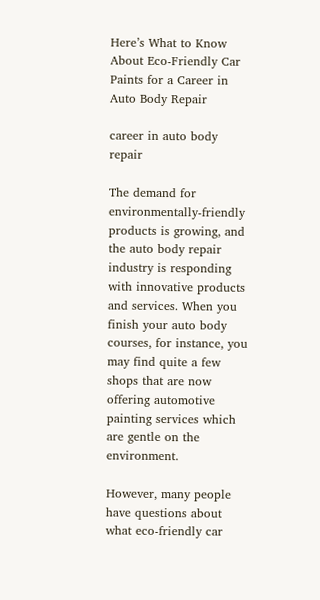Here’s What to Know About Eco-Friendly Car Paints for a Career in Auto Body Repair

career in auto body repair

The demand for environmentally-friendly products is growing, and the auto body repair industry is responding with innovative products and services. When you finish your auto body courses, for instance, you may find quite a few shops that are now offering automotive painting services which are gentle on the environment.

However, many people have questions about what eco-friendly car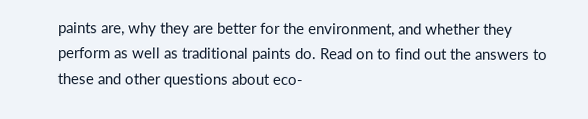paints are, why they are better for the environment, and whether they perform as well as traditional paints do. Read on to find out the answers to these and other questions about eco-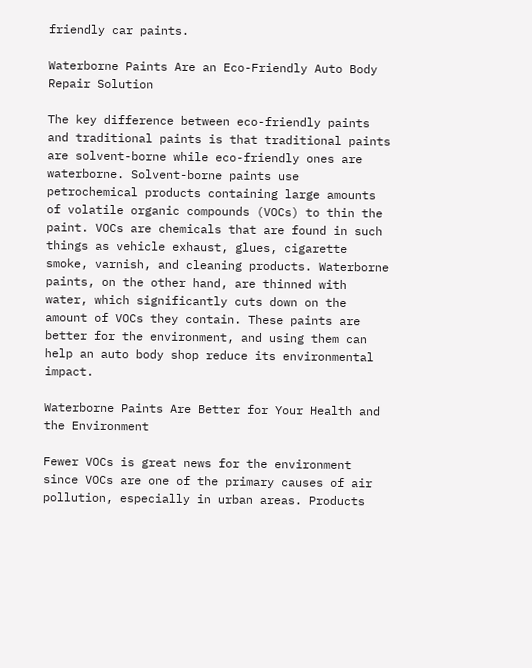friendly car paints.

Waterborne Paints Are an Eco-Friendly Auto Body Repair Solution

The key difference between eco-friendly paints and traditional paints is that traditional paints are solvent-borne while eco-friendly ones are waterborne. Solvent-borne paints use petrochemical products containing large amounts of volatile organic compounds (VOCs) to thin the paint. VOCs are chemicals that are found in such things as vehicle exhaust, glues, cigarette smoke, varnish, and cleaning products. Waterborne paints, on the other hand, are thinned with water, which significantly cuts down on the amount of VOCs they contain. These paints are better for the environment, and using them can help an auto body shop reduce its environmental impact.

Waterborne Paints Are Better for Your Health and the Environment

Fewer VOCs is great news for the environment since VOCs are one of the primary causes of air pollution, especially in urban areas. Products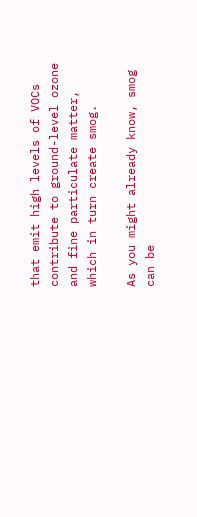that emit high levels of VOCs contribute to ground-level ozone and fine particulate matter, which in turn create smog.

As you might already know, smog can be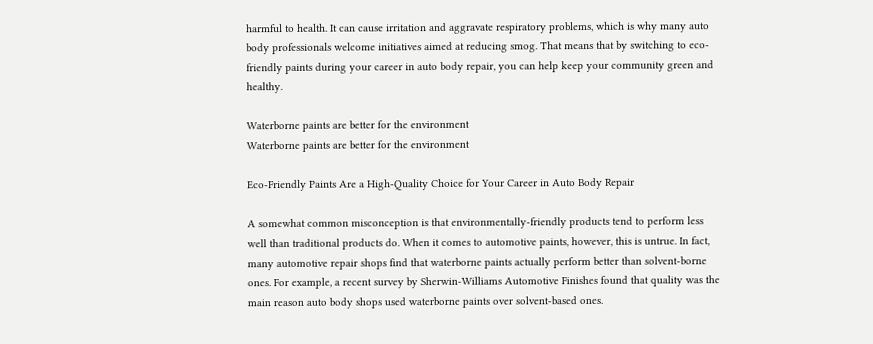harmful to health. It can cause irritation and aggravate respiratory problems, which is why many auto body professionals welcome initiatives aimed at reducing smog. That means that by switching to eco-friendly paints during your career in auto body repair, you can help keep your community green and healthy.

Waterborne paints are better for the environment
Waterborne paints are better for the environment

Eco-Friendly Paints Are a High-Quality Choice for Your Career in Auto Body Repair

A somewhat common misconception is that environmentally-friendly products tend to perform less well than traditional products do. When it comes to automotive paints, however, this is untrue. In fact, many automotive repair shops find that waterborne paints actually perform better than solvent-borne ones. For example, a recent survey by Sherwin-Williams Automotive Finishes found that quality was the main reason auto body shops used waterborne paints over solvent-based ones.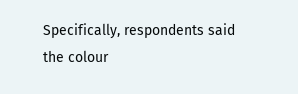Specifically, respondents said the colour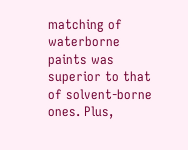matching of waterborne paints was superior to that of solvent-borne ones. Plus,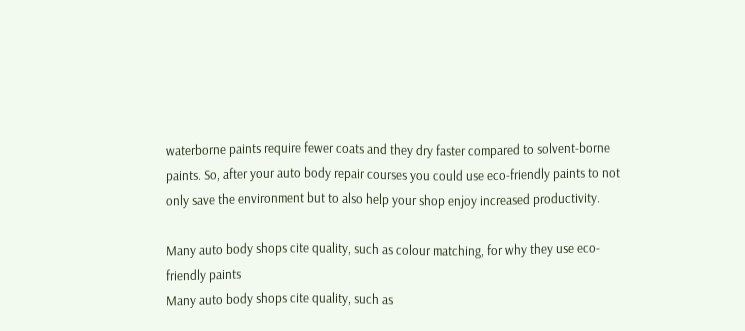waterborne paints require fewer coats and they dry faster compared to solvent-borne paints. So, after your auto body repair courses you could use eco-friendly paints to not only save the environment but to also help your shop enjoy increased productivity.

Many auto body shops cite quality, such as colour matching, for why they use eco-friendly paints
Many auto body shops cite quality, such as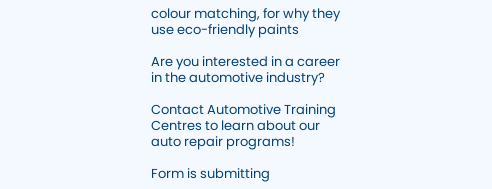colour matching, for why they use eco-friendly paints

Are you interested in a career in the automotive industry?

Contact Automotive Training Centres to learn about our auto repair programs!

Form is submitting